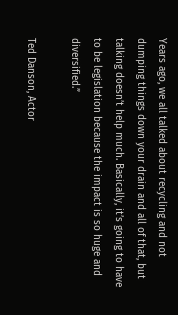Years ago, we all talked about recycling and not dumping things down your drain and all of that, but talking doesn’t help much. Basically, it’s going to have to be legislation because the impact is so huge and diversified.”

Ted Danson, Actor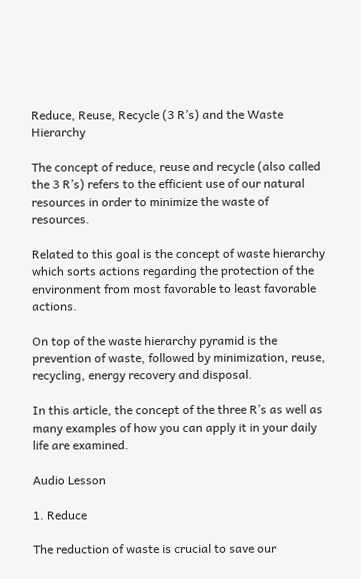Reduce, Reuse, Recycle (3 R’s) and the Waste Hierarchy

The concept of reduce, reuse and recycle (also called the 3 R’s) refers to the efficient use of our natural resources in order to minimize the waste of resources.

Related to this goal is the concept of waste hierarchy which sorts actions regarding the protection of the environment from most favorable to least favorable actions.

On top of the waste hierarchy pyramid is the prevention of waste, followed by minimization, reuse, recycling, energy recovery and disposal.

In this article, the concept of the three R’s as well as many examples of how you can apply it in your daily life are examined.

Audio Lesson

1. Reduce

The reduction of waste is crucial to save our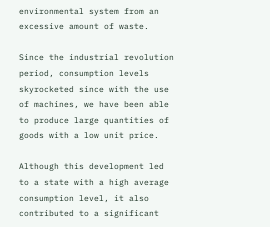environmental system from an excessive amount of waste.

Since the industrial revolution period, consumption levels skyrocketed since with the use of machines, we have been able to produce large quantities of goods with a low unit price.

Although this development led to a state with a high average consumption level, it also contributed to a significant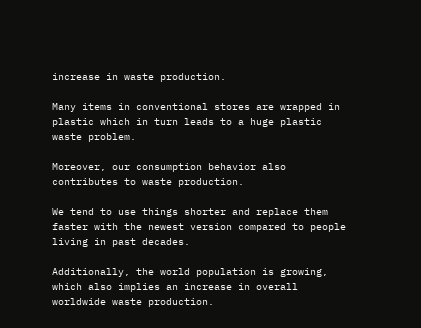increase in waste production.

Many items in conventional stores are wrapped in plastic which in turn leads to a huge plastic waste problem.

Moreover, our consumption behavior also contributes to waste production.

We tend to use things shorter and replace them faster with the newest version compared to people living in past decades.

Additionally, the world population is growing, which also implies an increase in overall worldwide waste production.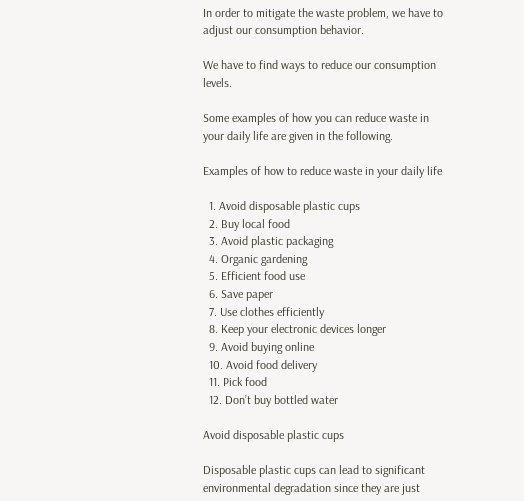In order to mitigate the waste problem, we have to adjust our consumption behavior.

We have to find ways to reduce our consumption levels.

Some examples of how you can reduce waste in your daily life are given in the following.

Examples of how to reduce waste in your daily life

  1. Avoid disposable plastic cups
  2. Buy local food
  3. Avoid plastic packaging
  4. Organic gardening
  5. Efficient food use
  6. Save paper
  7. Use clothes efficiently
  8. Keep your electronic devices longer
  9. Avoid buying online
  10. Avoid food delivery
  11. Pick food
  12. Don’t buy bottled water

Avoid disposable plastic cups

Disposable plastic cups can lead to significant environmental degradation since they are just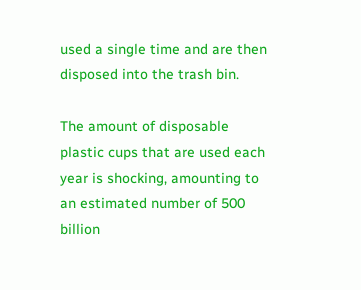used a single time and are then disposed into the trash bin.

The amount of disposable plastic cups that are used each year is shocking, amounting to an estimated number of 500 billion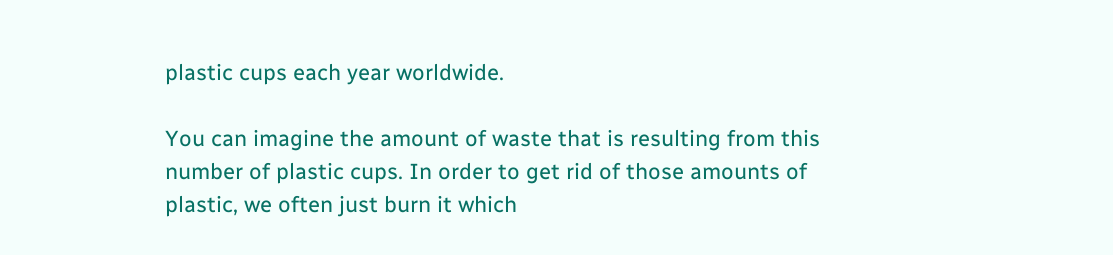plastic cups each year worldwide.

You can imagine the amount of waste that is resulting from this number of plastic cups. In order to get rid of those amounts of plastic, we often just burn it which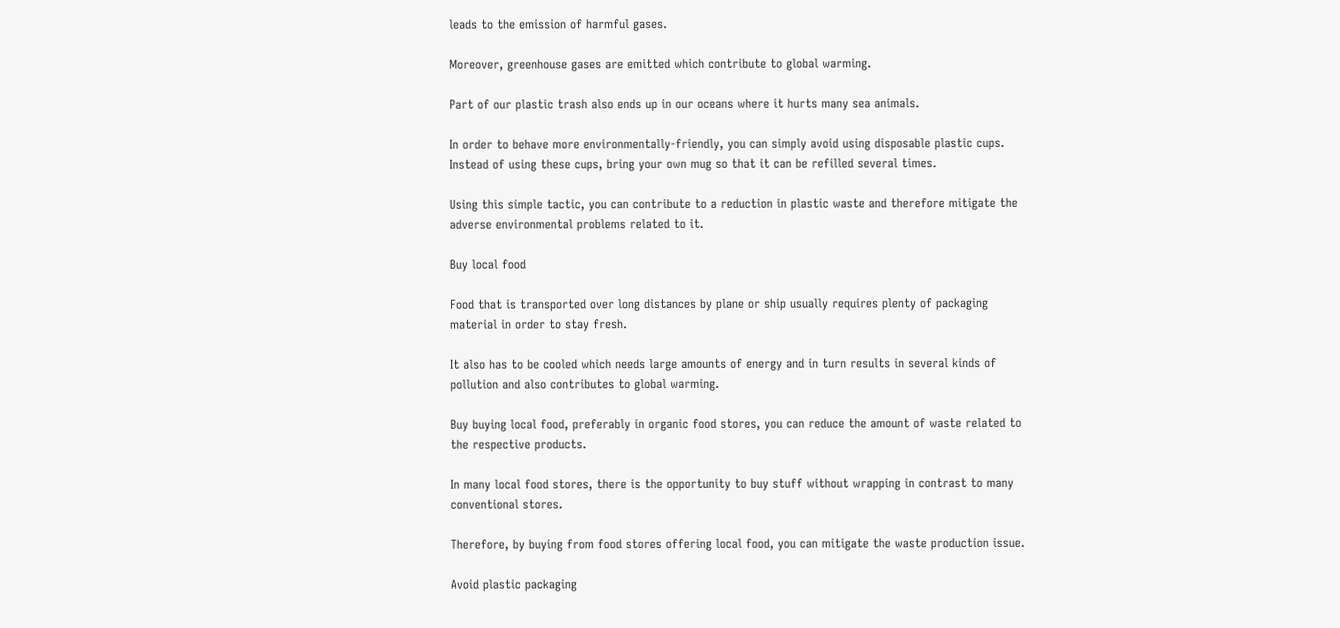leads to the emission of harmful gases.

Moreover, greenhouse gases are emitted which contribute to global warming.

Part of our plastic trash also ends up in our oceans where it hurts many sea animals.

In order to behave more environmentally-friendly, you can simply avoid using disposable plastic cups. Instead of using these cups, bring your own mug so that it can be refilled several times.

Using this simple tactic, you can contribute to a reduction in plastic waste and therefore mitigate the adverse environmental problems related to it.

Buy local food

Food that is transported over long distances by plane or ship usually requires plenty of packaging material in order to stay fresh.

It also has to be cooled which needs large amounts of energy and in turn results in several kinds of pollution and also contributes to global warming.

Buy buying local food, preferably in organic food stores, you can reduce the amount of waste related to the respective products.

In many local food stores, there is the opportunity to buy stuff without wrapping in contrast to many conventional stores.

Therefore, by buying from food stores offering local food, you can mitigate the waste production issue.

Avoid plastic packaging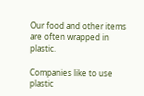Our food and other items are often wrapped in plastic.

Companies like to use plastic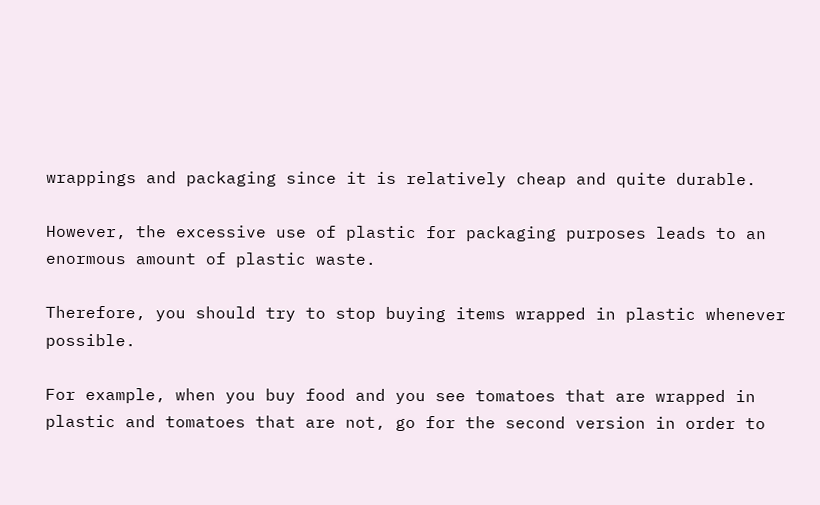wrappings and packaging since it is relatively cheap and quite durable.

However, the excessive use of plastic for packaging purposes leads to an enormous amount of plastic waste.

Therefore, you should try to stop buying items wrapped in plastic whenever possible.

For example, when you buy food and you see tomatoes that are wrapped in plastic and tomatoes that are not, go for the second version in order to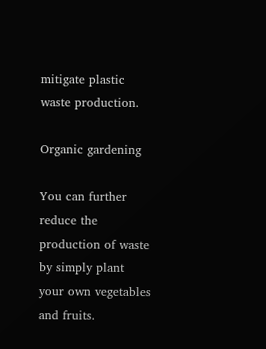mitigate plastic waste production.

Organic gardening

You can further reduce the production of waste by simply plant your own vegetables and fruits.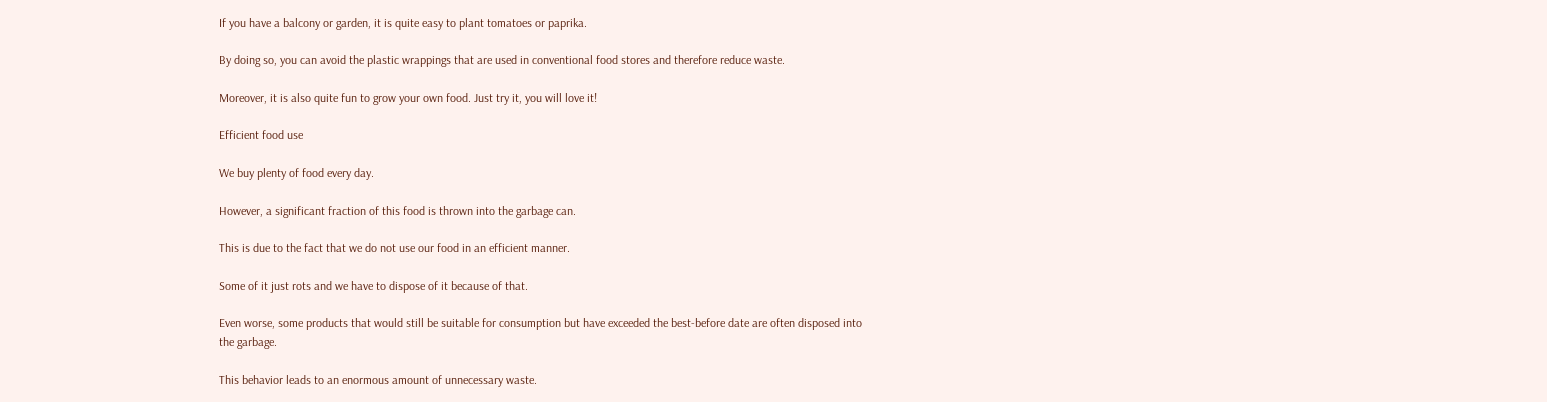If you have a balcony or garden, it is quite easy to plant tomatoes or paprika.

By doing so, you can avoid the plastic wrappings that are used in conventional food stores and therefore reduce waste.

Moreover, it is also quite fun to grow your own food. Just try it, you will love it!

Efficient food use

We buy plenty of food every day.

However, a significant fraction of this food is thrown into the garbage can.

This is due to the fact that we do not use our food in an efficient manner.

Some of it just rots and we have to dispose of it because of that.

Even worse, some products that would still be suitable for consumption but have exceeded the best-before date are often disposed into the garbage.

This behavior leads to an enormous amount of unnecessary waste.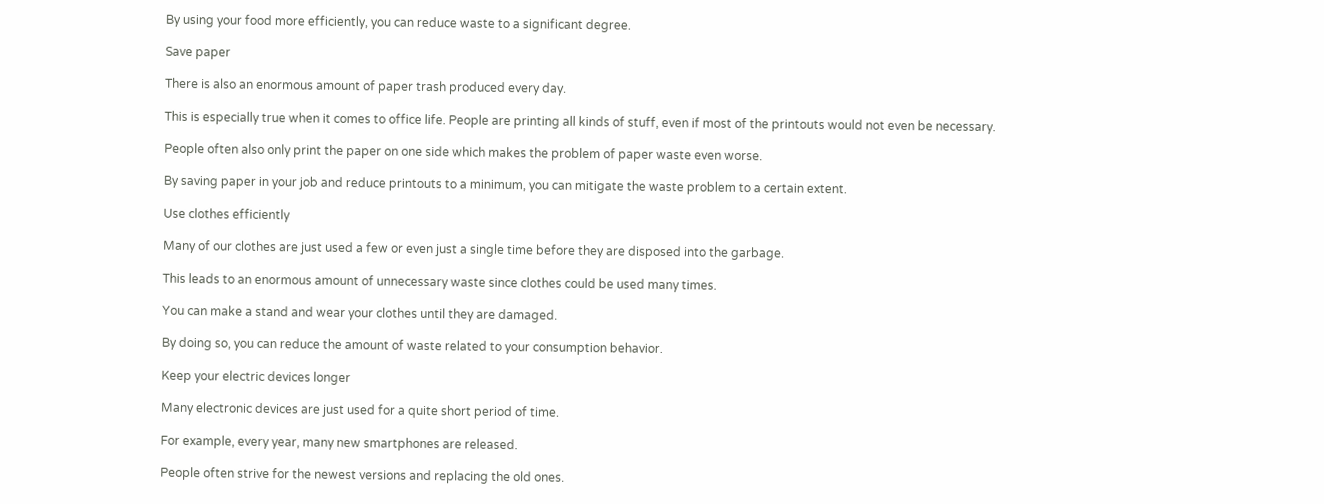By using your food more efficiently, you can reduce waste to a significant degree.

Save paper

There is also an enormous amount of paper trash produced every day.

This is especially true when it comes to office life. People are printing all kinds of stuff, even if most of the printouts would not even be necessary.

People often also only print the paper on one side which makes the problem of paper waste even worse.

By saving paper in your job and reduce printouts to a minimum, you can mitigate the waste problem to a certain extent.

Use clothes efficiently

Many of our clothes are just used a few or even just a single time before they are disposed into the garbage.

This leads to an enormous amount of unnecessary waste since clothes could be used many times.

You can make a stand and wear your clothes until they are damaged.

By doing so, you can reduce the amount of waste related to your consumption behavior.

Keep your electric devices longer

Many electronic devices are just used for a quite short period of time.

For example, every year, many new smartphones are released.

People often strive for the newest versions and replacing the old ones.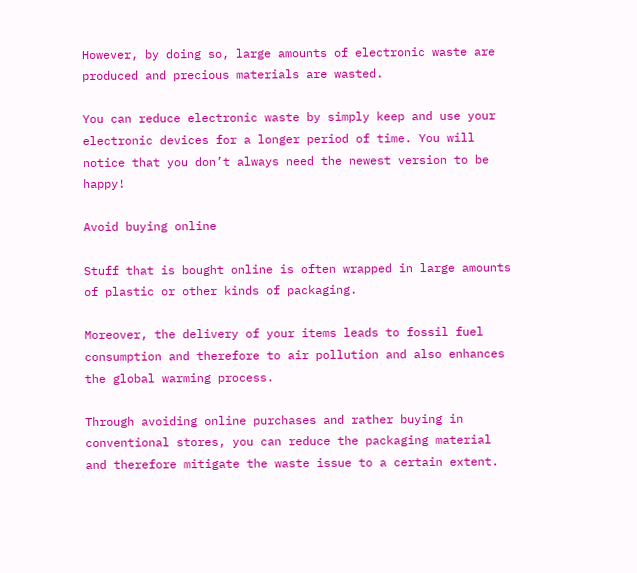However, by doing so, large amounts of electronic waste are produced and precious materials are wasted.

You can reduce electronic waste by simply keep and use your electronic devices for a longer period of time. You will notice that you don’t always need the newest version to be happy!

Avoid buying online

Stuff that is bought online is often wrapped in large amounts of plastic or other kinds of packaging.

Moreover, the delivery of your items leads to fossil fuel consumption and therefore to air pollution and also enhances the global warming process.

Through avoiding online purchases and rather buying in conventional stores, you can reduce the packaging material and therefore mitigate the waste issue to a certain extent.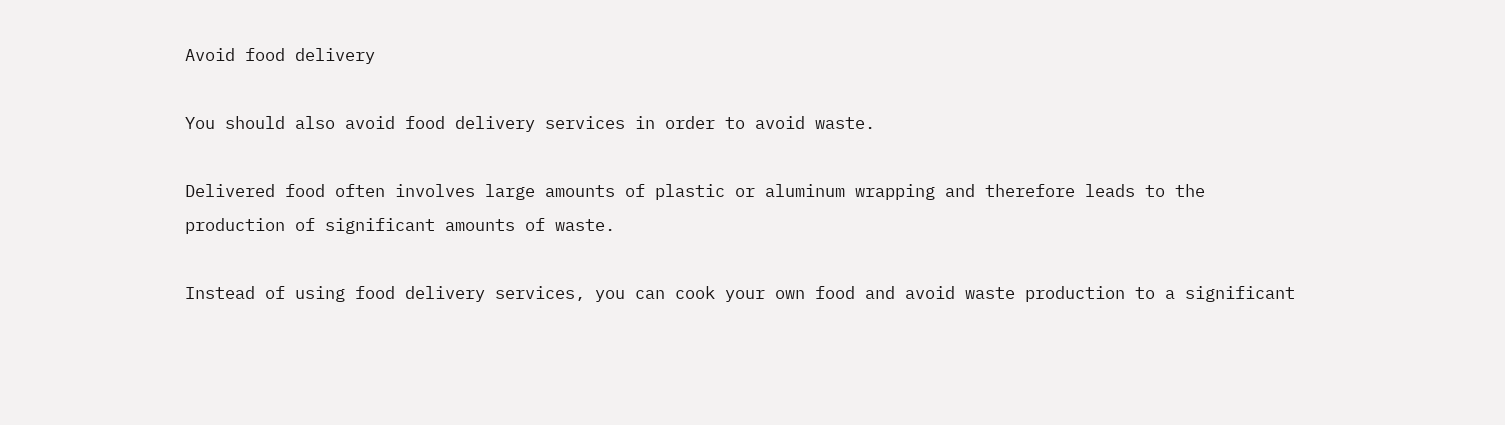Avoid food delivery

You should also avoid food delivery services in order to avoid waste.

Delivered food often involves large amounts of plastic or aluminum wrapping and therefore leads to the production of significant amounts of waste.

Instead of using food delivery services, you can cook your own food and avoid waste production to a significant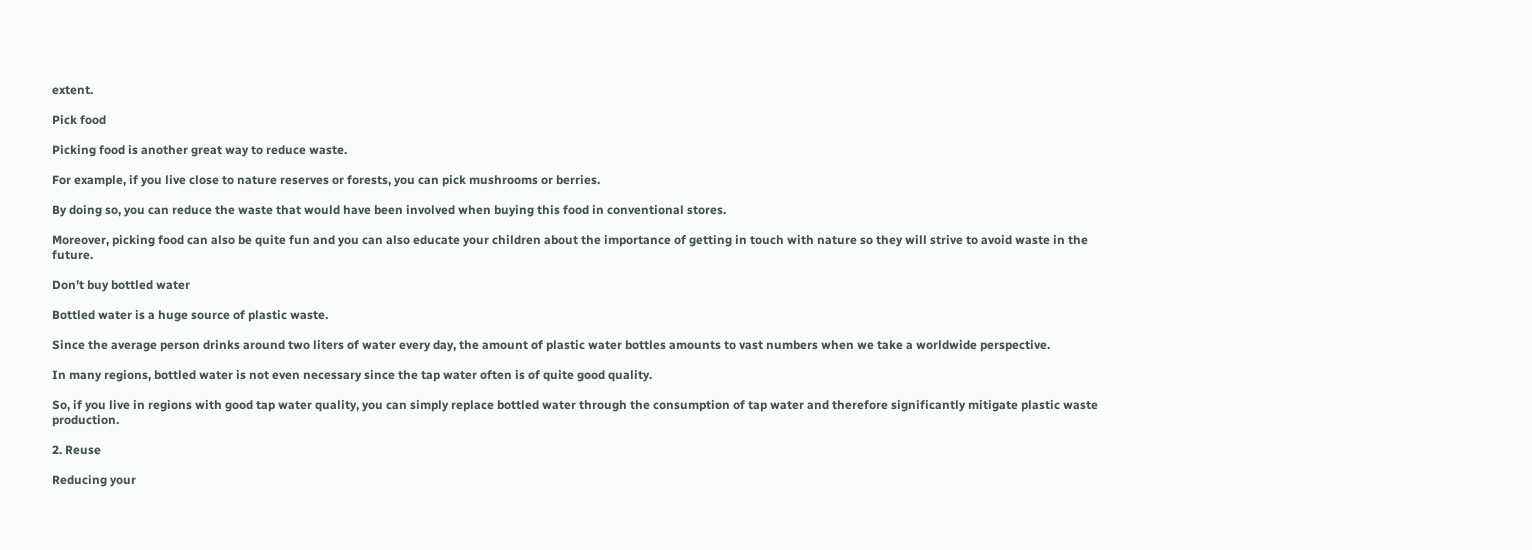extent.

Pick food

Picking food is another great way to reduce waste.

For example, if you live close to nature reserves or forests, you can pick mushrooms or berries.

By doing so, you can reduce the waste that would have been involved when buying this food in conventional stores.

Moreover, picking food can also be quite fun and you can also educate your children about the importance of getting in touch with nature so they will strive to avoid waste in the future.

Don’t buy bottled water

Bottled water is a huge source of plastic waste.

Since the average person drinks around two liters of water every day, the amount of plastic water bottles amounts to vast numbers when we take a worldwide perspective.

In many regions, bottled water is not even necessary since the tap water often is of quite good quality.

So, if you live in regions with good tap water quality, you can simply replace bottled water through the consumption of tap water and therefore significantly mitigate plastic waste production.

2. Reuse

Reducing your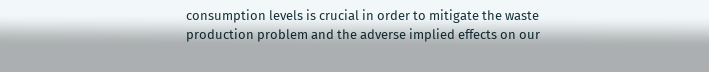consumption levels is crucial in order to mitigate the waste production problem and the adverse implied effects on our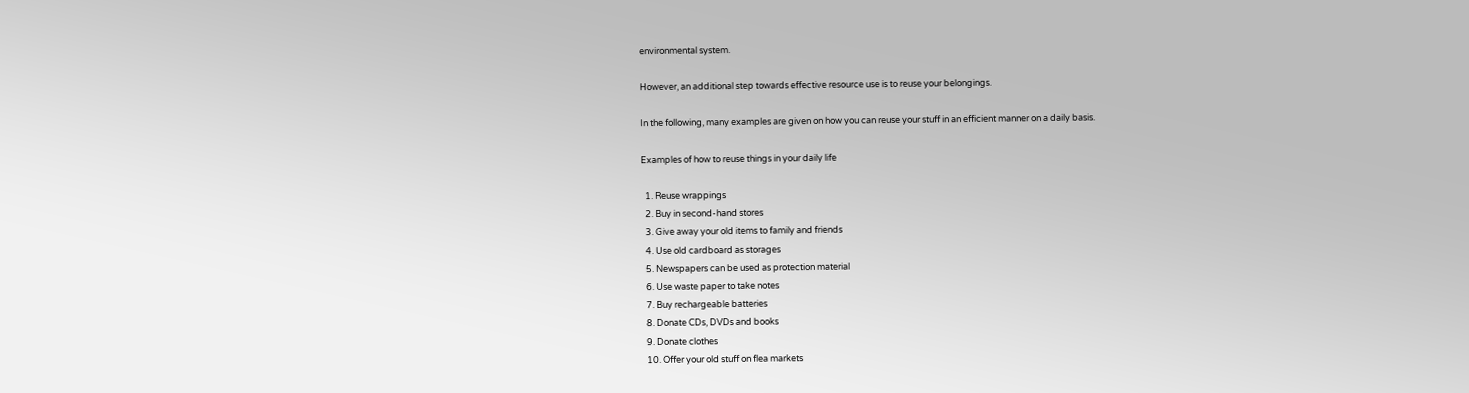environmental system.

However, an additional step towards effective resource use is to reuse your belongings.

In the following, many examples are given on how you can reuse your stuff in an efficient manner on a daily basis.

Examples of how to reuse things in your daily life

  1. Reuse wrappings
  2. Buy in second-hand stores
  3. Give away your old items to family and friends
  4. Use old cardboard as storages
  5. Newspapers can be used as protection material
  6. Use waste paper to take notes
  7. Buy rechargeable batteries
  8. Donate CDs, DVDs and books
  9. Donate clothes
  10. Offer your old stuff on flea markets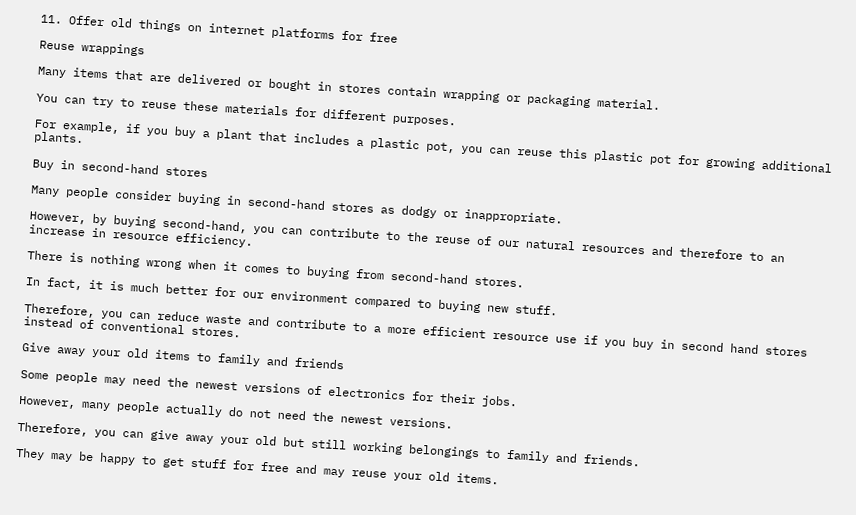11. Offer old things on internet platforms for free

Reuse wrappings

Many items that are delivered or bought in stores contain wrapping or packaging material.

You can try to reuse these materials for different purposes.

For example, if you buy a plant that includes a plastic pot, you can reuse this plastic pot for growing additional plants.

Buy in second-hand stores

Many people consider buying in second-hand stores as dodgy or inappropriate.

However, by buying second-hand, you can contribute to the reuse of our natural resources and therefore to an increase in resource efficiency.

There is nothing wrong when it comes to buying from second-hand stores.

In fact, it is much better for our environment compared to buying new stuff.

Therefore, you can reduce waste and contribute to a more efficient resource use if you buy in second hand stores instead of conventional stores.

Give away your old items to family and friends

Some people may need the newest versions of electronics for their jobs.

However, many people actually do not need the newest versions.

Therefore, you can give away your old but still working belongings to family and friends.

They may be happy to get stuff for free and may reuse your old items.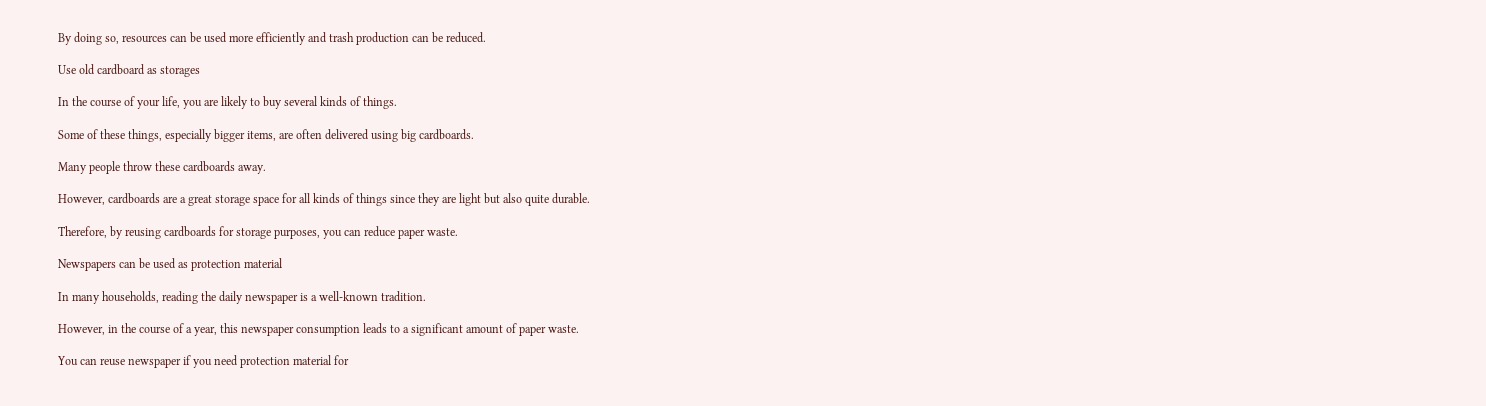By doing so, resources can be used more efficiently and trash production can be reduced.

Use old cardboard as storages

In the course of your life, you are likely to buy several kinds of things.

Some of these things, especially bigger items, are often delivered using big cardboards.

Many people throw these cardboards away.

However, cardboards are a great storage space for all kinds of things since they are light but also quite durable.

Therefore, by reusing cardboards for storage purposes, you can reduce paper waste.

Newspapers can be used as protection material

In many households, reading the daily newspaper is a well-known tradition.

However, in the course of a year, this newspaper consumption leads to a significant amount of paper waste.

You can reuse newspaper if you need protection material for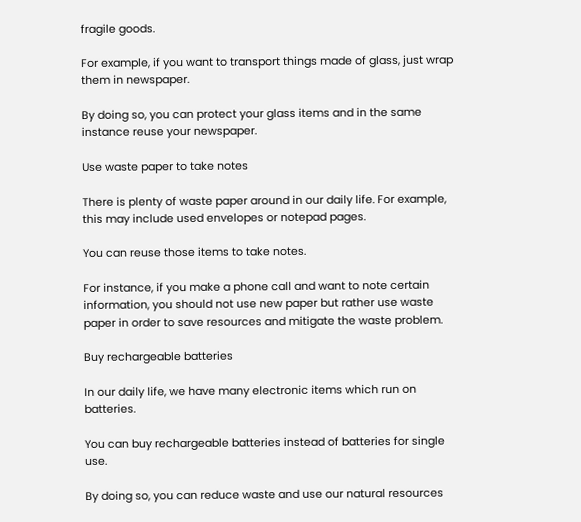fragile goods.

For example, if you want to transport things made of glass, just wrap them in newspaper.

By doing so, you can protect your glass items and in the same instance reuse your newspaper.

Use waste paper to take notes

There is plenty of waste paper around in our daily life. For example, this may include used envelopes or notepad pages.

You can reuse those items to take notes.

For instance, if you make a phone call and want to note certain information, you should not use new paper but rather use waste paper in order to save resources and mitigate the waste problem.

Buy rechargeable batteries

In our daily life, we have many electronic items which run on batteries.

You can buy rechargeable batteries instead of batteries for single use.

By doing so, you can reduce waste and use our natural resources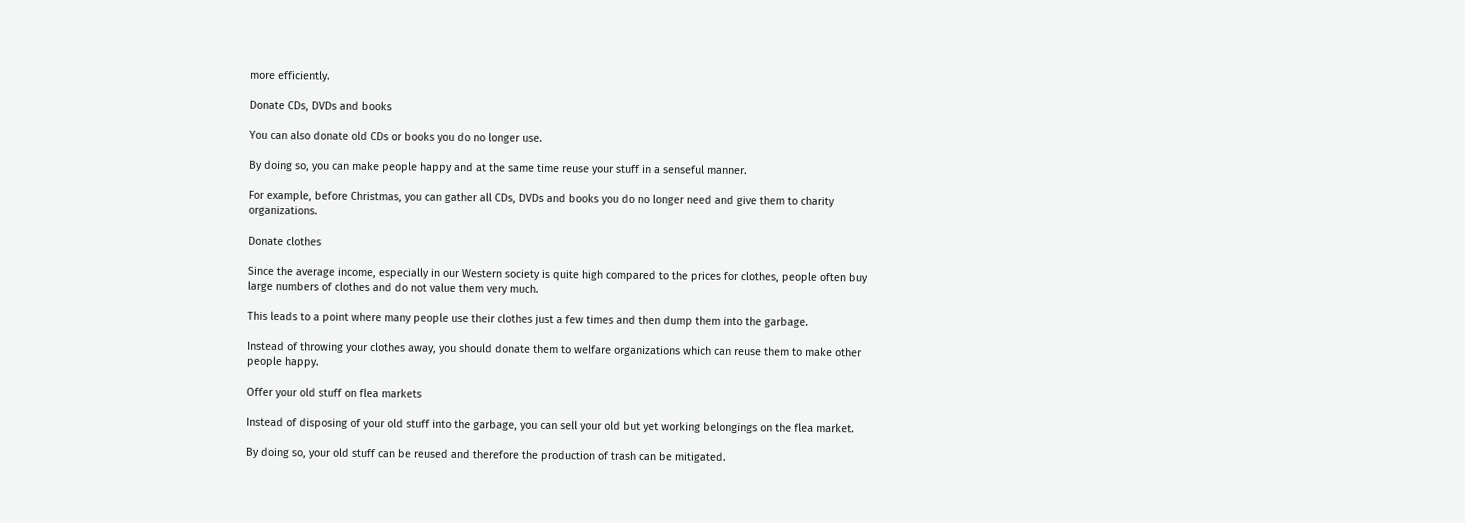more efficiently.

Donate CDs, DVDs and books

You can also donate old CDs or books you do no longer use.

By doing so, you can make people happy and at the same time reuse your stuff in a senseful manner.

For example, before Christmas, you can gather all CDs, DVDs and books you do no longer need and give them to charity organizations.

Donate clothes

Since the average income, especially in our Western society is quite high compared to the prices for clothes, people often buy large numbers of clothes and do not value them very much.

This leads to a point where many people use their clothes just a few times and then dump them into the garbage.

Instead of throwing your clothes away, you should donate them to welfare organizations which can reuse them to make other people happy.

Offer your old stuff on flea markets

Instead of disposing of your old stuff into the garbage, you can sell your old but yet working belongings on the flea market.

By doing so, your old stuff can be reused and therefore the production of trash can be mitigated.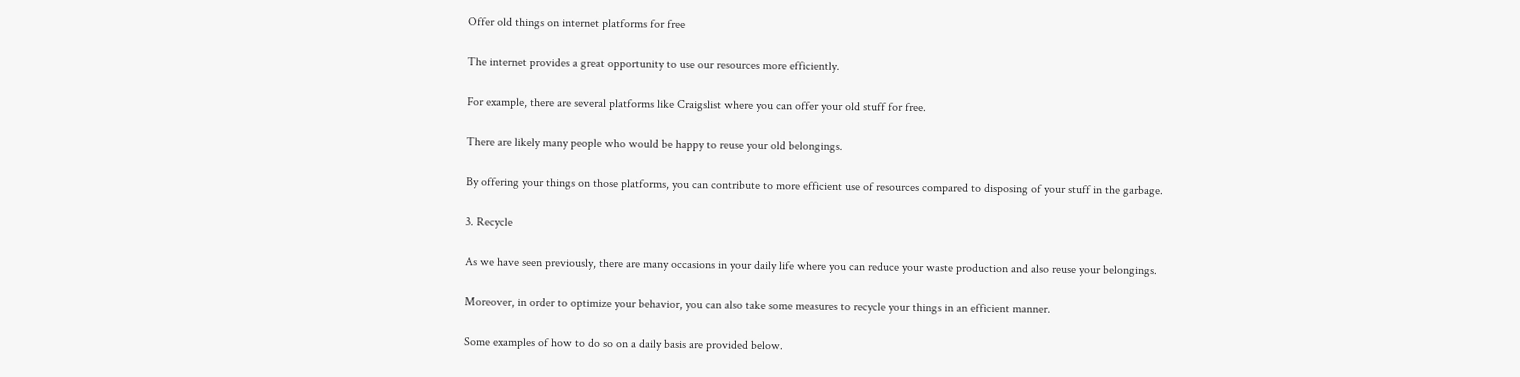Offer old things on internet platforms for free

The internet provides a great opportunity to use our resources more efficiently.

For example, there are several platforms like Craigslist where you can offer your old stuff for free.

There are likely many people who would be happy to reuse your old belongings.

By offering your things on those platforms, you can contribute to more efficient use of resources compared to disposing of your stuff in the garbage.

3. Recycle

As we have seen previously, there are many occasions in your daily life where you can reduce your waste production and also reuse your belongings.

Moreover, in order to optimize your behavior, you can also take some measures to recycle your things in an efficient manner.

Some examples of how to do so on a daily basis are provided below.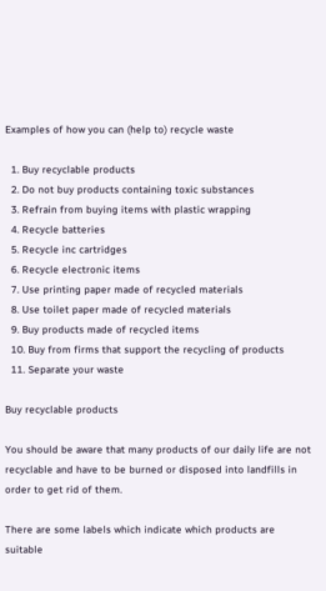Examples of how you can (help to) recycle waste

  1. Buy recyclable products
  2. Do not buy products containing toxic substances
  3. Refrain from buying items with plastic wrapping
  4. Recycle batteries
  5. Recycle inc cartridges
  6. Recycle electronic items
  7. Use printing paper made of recycled materials
  8. Use toilet paper made of recycled materials
  9. Buy products made of recycled items
  10. Buy from firms that support the recycling of products
  11. Separate your waste

Buy recyclable products

You should be aware that many products of our daily life are not recyclable and have to be burned or disposed into landfills in order to get rid of them.

There are some labels which indicate which products are suitable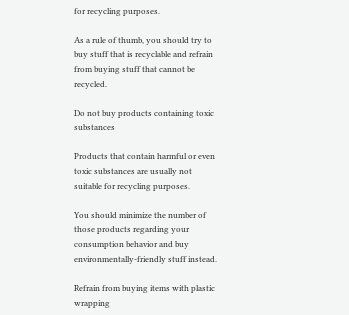for recycling purposes.

As a rule of thumb, you should try to buy stuff that is recyclable and refrain from buying stuff that cannot be recycled.

Do not buy products containing toxic substances

Products that contain harmful or even toxic substances are usually not suitable for recycling purposes.

You should minimize the number of those products regarding your consumption behavior and buy environmentally-friendly stuff instead.

Refrain from buying items with plastic wrapping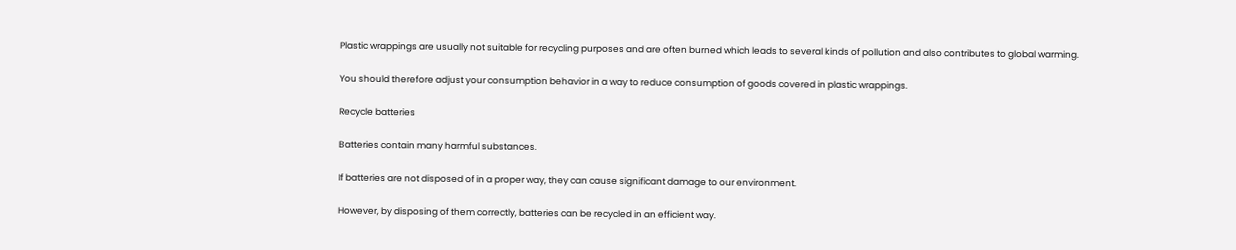Plastic wrappings are usually not suitable for recycling purposes and are often burned which leads to several kinds of pollution and also contributes to global warming.

You should therefore adjust your consumption behavior in a way to reduce consumption of goods covered in plastic wrappings.

Recycle batteries

Batteries contain many harmful substances.

If batteries are not disposed of in a proper way, they can cause significant damage to our environment.

However, by disposing of them correctly, batteries can be recycled in an efficient way.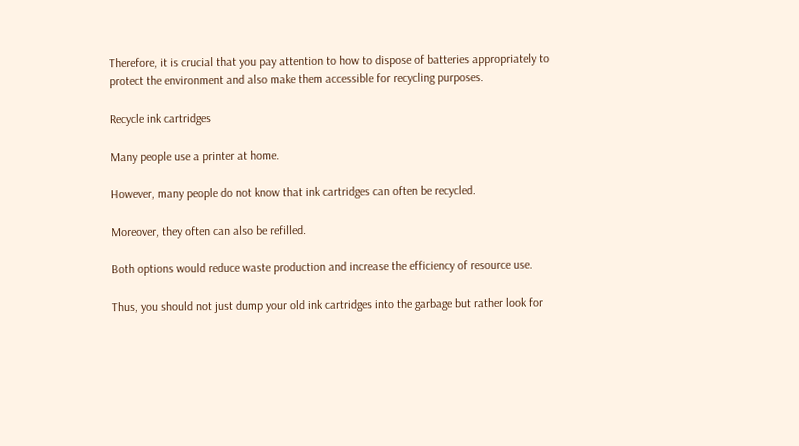Therefore, it is crucial that you pay attention to how to dispose of batteries appropriately to protect the environment and also make them accessible for recycling purposes.

Recycle ink cartridges

Many people use a printer at home.

However, many people do not know that ink cartridges can often be recycled.

Moreover, they often can also be refilled.

Both options would reduce waste production and increase the efficiency of resource use.

Thus, you should not just dump your old ink cartridges into the garbage but rather look for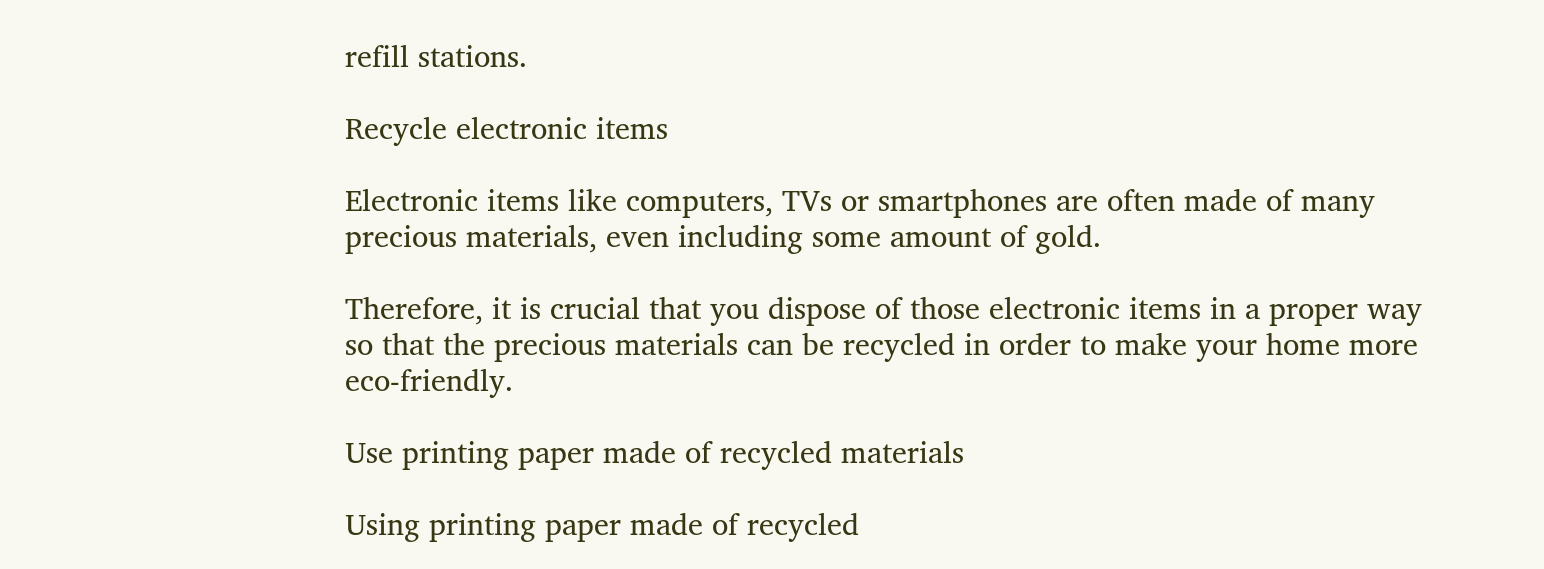refill stations.

Recycle electronic items

Electronic items like computers, TVs or smartphones are often made of many precious materials, even including some amount of gold.

Therefore, it is crucial that you dispose of those electronic items in a proper way so that the precious materials can be recycled in order to make your home more eco-friendly.

Use printing paper made of recycled materials

Using printing paper made of recycled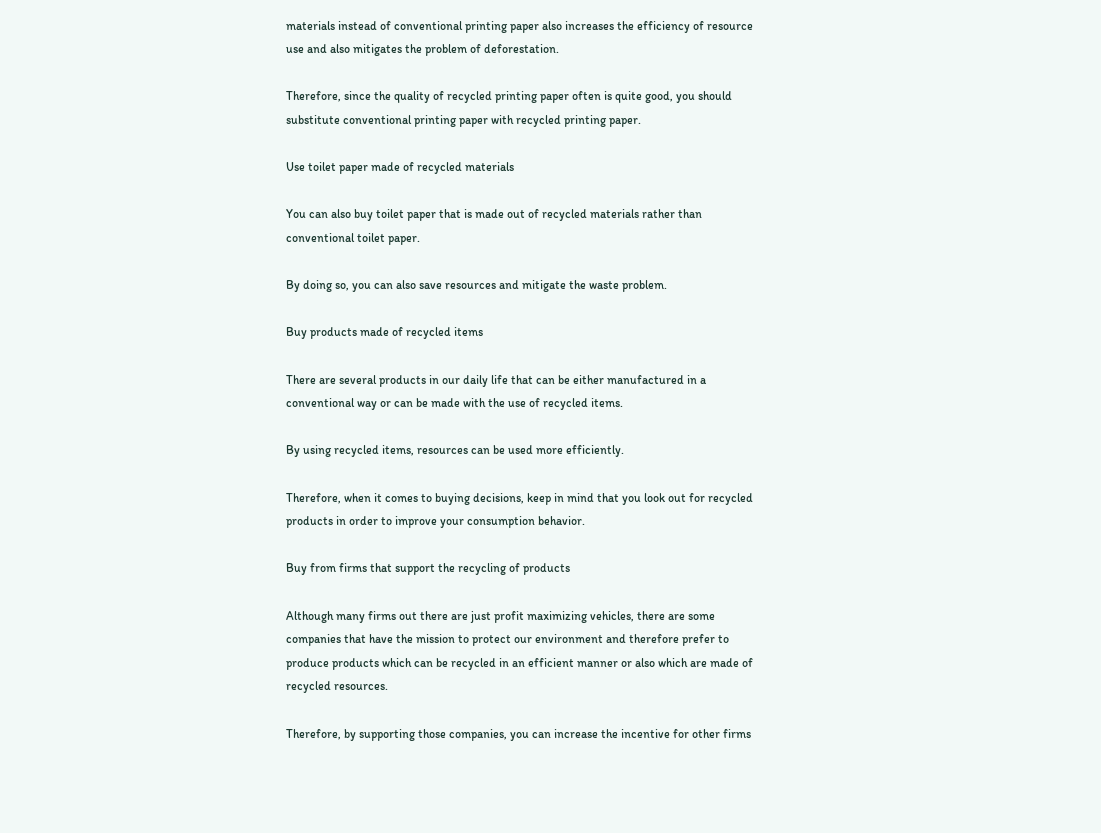materials instead of conventional printing paper also increases the efficiency of resource use and also mitigates the problem of deforestation.

Therefore, since the quality of recycled printing paper often is quite good, you should substitute conventional printing paper with recycled printing paper.

Use toilet paper made of recycled materials

You can also buy toilet paper that is made out of recycled materials rather than conventional toilet paper.

By doing so, you can also save resources and mitigate the waste problem.

Buy products made of recycled items

There are several products in our daily life that can be either manufactured in a conventional way or can be made with the use of recycled items.

By using recycled items, resources can be used more efficiently.

Therefore, when it comes to buying decisions, keep in mind that you look out for recycled products in order to improve your consumption behavior.

Buy from firms that support the recycling of products

Although many firms out there are just profit maximizing vehicles, there are some companies that have the mission to protect our environment and therefore prefer to produce products which can be recycled in an efficient manner or also which are made of recycled resources.

Therefore, by supporting those companies, you can increase the incentive for other firms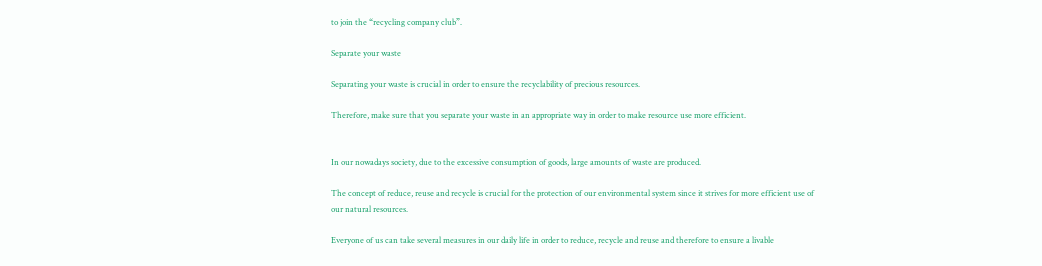to join the “recycling company club”.

Separate your waste

Separating your waste is crucial in order to ensure the recyclability of precious resources.

Therefore, make sure that you separate your waste in an appropriate way in order to make resource use more efficient.


In our nowadays society, due to the excessive consumption of goods, large amounts of waste are produced.

The concept of reduce, reuse and recycle is crucial for the protection of our environmental system since it strives for more efficient use of our natural resources.

Everyone of us can take several measures in our daily life in order to reduce, recycle and reuse and therefore to ensure a livable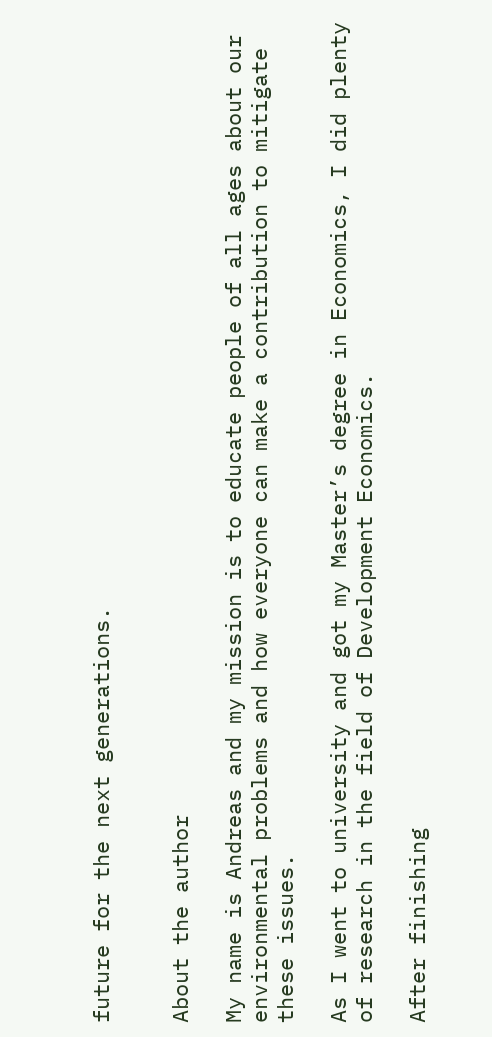future for the next generations.


About the author

My name is Andreas and my mission is to educate people of all ages about our environmental problems and how everyone can make a contribution to mitigate these issues.

As I went to university and got my Master’s degree in Economics, I did plenty of research in the field of Development Economics.

After finishing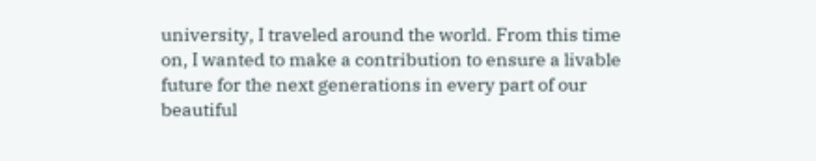university, I traveled around the world. From this time on, I wanted to make a contribution to ensure a livable future for the next generations in every part of our beautiful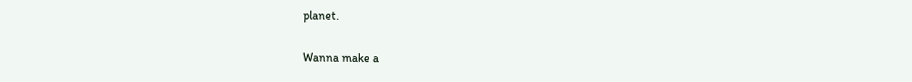planet.

Wanna make a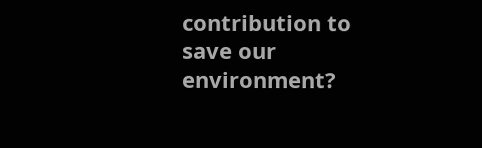contribution to save our environment?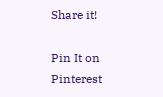Share it!

Pin It on Pinterest